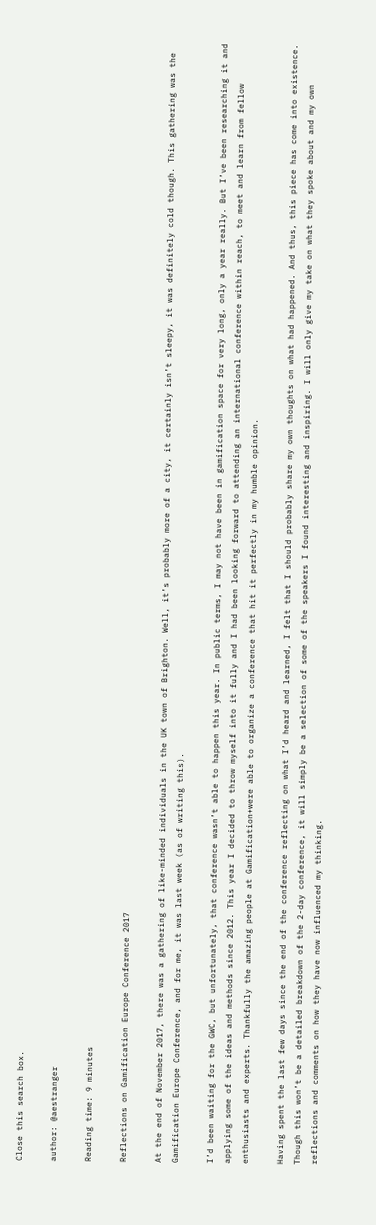Close this search box.

author: @aestranger

Reading time: 9 minutes

Reflections on Gamification Europe Conference 2017

At the end of November 2017, there was a gathering of like-minded individuals in the UK town of Brighton. Well, it’s probably more of a city, it certainly isn’t sleepy, it was definitely cold though. This gathering was the Gamification Europe Conference, and for me, it was last week (as of writing this).

I’d been waiting for the GWC, but unfortunately, that conference wasn’t able to happen this year. In public terms, I may not have been in gamification space for very long, only a year really. But I’ve been researching it and applying some of the ideas and methods since 2012. This year I decided to throw myself into it fully and I had been looking forward to attending an international conference within reach, to meet and learn from fellow enthusiasts and experts. Thankfully the amazing people at Gamification+were able to organize a conference that hit it perfectly in my humble opinion.

Having spent the last few days since the end of the conference reflecting on what I’d heard and learned, I felt that I should probably share my own thoughts on what had happened. And thus, this piece has come into existence. Though this won’t be a detailed breakdown of the 2-day conference, it will simply be a selection of some of the speakers I found interesting and inspiring. I will only give my take on what they spoke about and my own reflections and comments on how they have now influenced my thinking.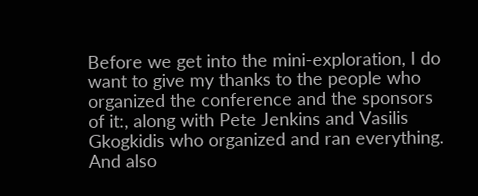Before we get into the mini-exploration, I do want to give my thanks to the people who organized the conference and the sponsors of it:, along with Pete Jenkins and Vasilis Gkogkidis who organized and ran everything. And also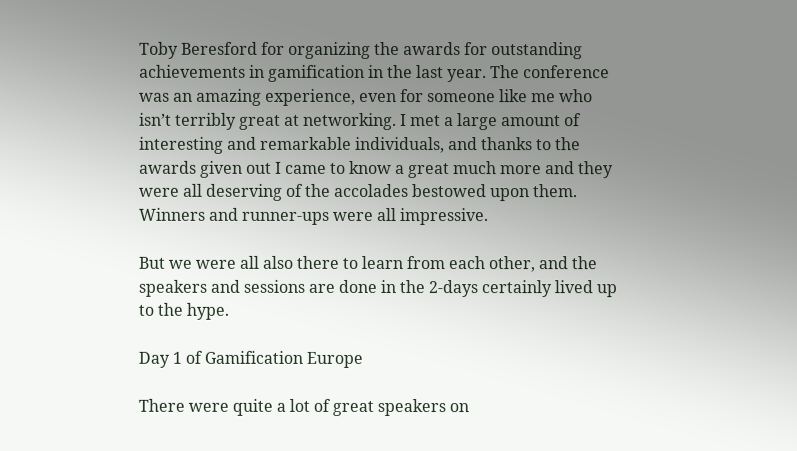Toby Beresford for organizing the awards for outstanding achievements in gamification in the last year. The conference was an amazing experience, even for someone like me who isn’t terribly great at networking. I met a large amount of interesting and remarkable individuals, and thanks to the awards given out I came to know a great much more and they were all deserving of the accolades bestowed upon them. Winners and runner-ups were all impressive.

But we were all also there to learn from each other, and the speakers and sessions are done in the 2-days certainly lived up to the hype.

Day 1 of Gamification Europe

There were quite a lot of great speakers on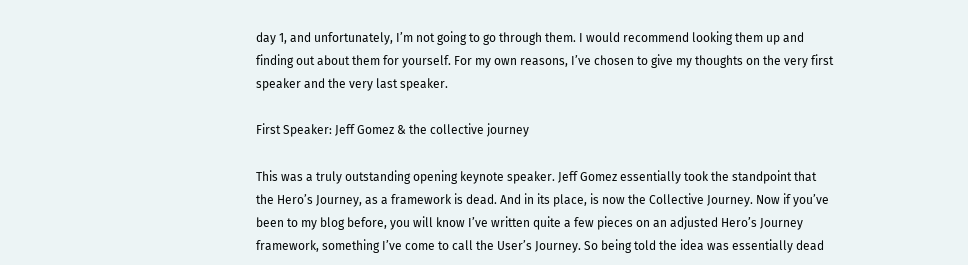day 1, and unfortunately, I’m not going to go through them. I would recommend looking them up and finding out about them for yourself. For my own reasons, I’ve chosen to give my thoughts on the very first speaker and the very last speaker.

First Speaker: Jeff Gomez & the collective journey

This was a truly outstanding opening keynote speaker. Jeff Gomez essentially took the standpoint that the Hero’s Journey, as a framework is dead. And in its place, is now the Collective Journey. Now if you’ve been to my blog before, you will know I’ve written quite a few pieces on an adjusted Hero’s Journey framework, something I’ve come to call the User’s Journey. So being told the idea was essentially dead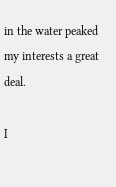in the water peaked my interests a great deal.

I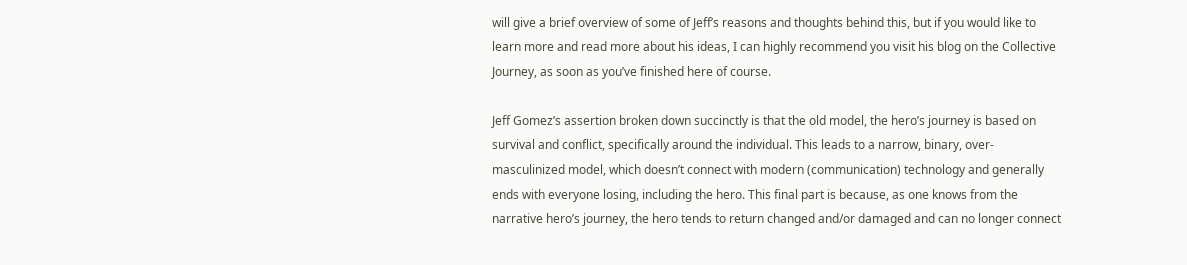will give a brief overview of some of Jeff’s reasons and thoughts behind this, but if you would like to learn more and read more about his ideas, I can highly recommend you visit his blog on the Collective Journey, as soon as you’ve finished here of course.

Jeff Gomez’s assertion broken down succinctly is that the old model, the hero’s journey is based on survival and conflict, specifically around the individual. This leads to a narrow, binary, over-masculinized model, which doesn’t connect with modern (communication) technology and generally ends with everyone losing, including the hero. This final part is because, as one knows from the narrative hero’s journey, the hero tends to return changed and/or damaged and can no longer connect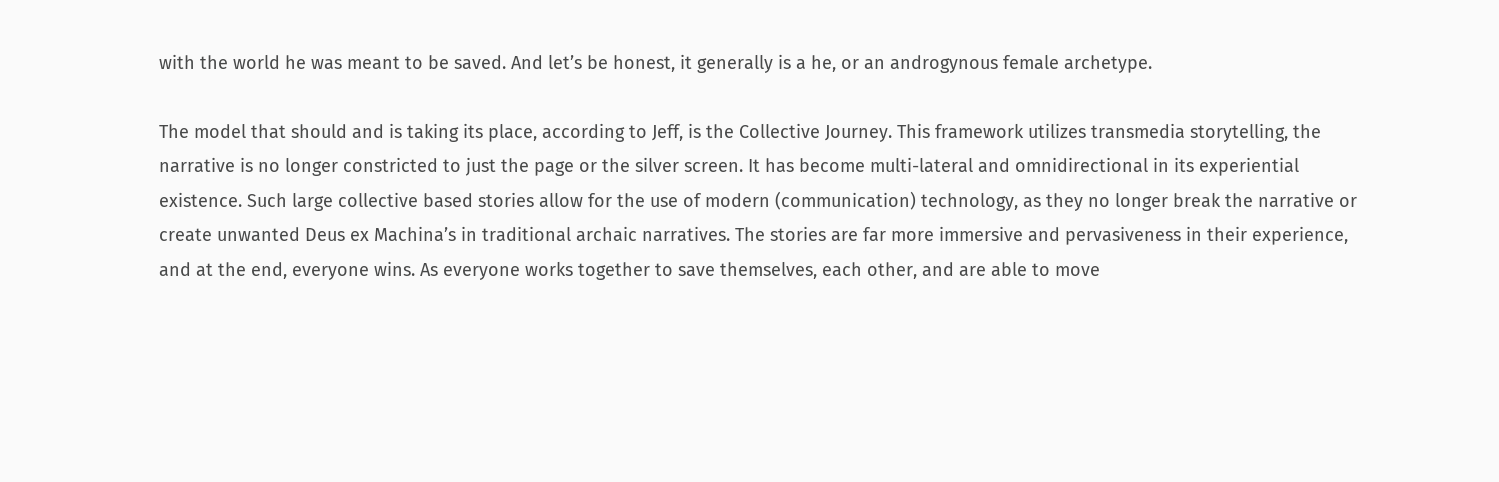with the world he was meant to be saved. And let’s be honest, it generally is a he, or an androgynous female archetype.

The model that should and is taking its place, according to Jeff, is the Collective Journey. This framework utilizes transmedia storytelling, the narrative is no longer constricted to just the page or the silver screen. It has become multi-lateral and omnidirectional in its experiential existence. Such large collective based stories allow for the use of modern (communication) technology, as they no longer break the narrative or create unwanted Deus ex Machina’s in traditional archaic narratives. The stories are far more immersive and pervasiveness in their experience, and at the end, everyone wins. As everyone works together to save themselves, each other, and are able to move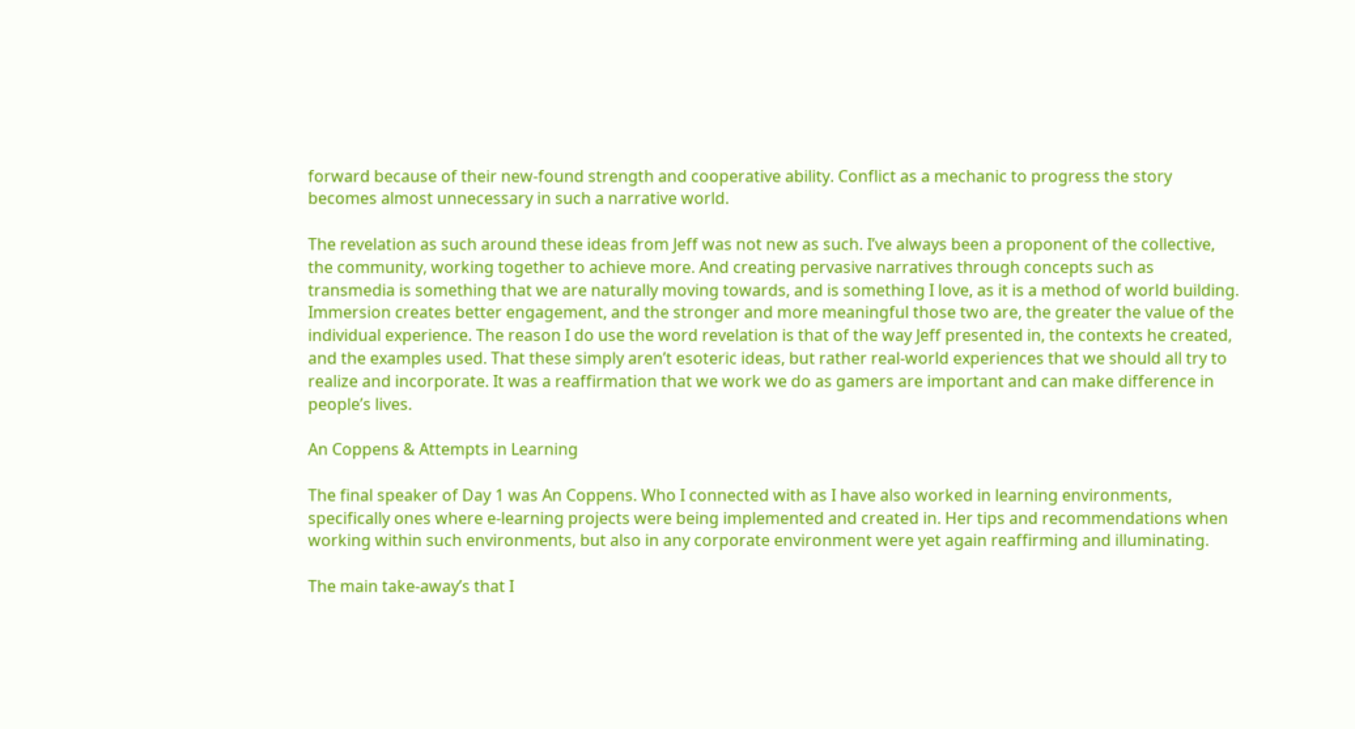forward because of their new-found strength and cooperative ability. Conflict as a mechanic to progress the story becomes almost unnecessary in such a narrative world.

The revelation as such around these ideas from Jeff was not new as such. I’ve always been a proponent of the collective, the community, working together to achieve more. And creating pervasive narratives through concepts such as transmedia is something that we are naturally moving towards, and is something I love, as it is a method of world building. Immersion creates better engagement, and the stronger and more meaningful those two are, the greater the value of the individual experience. The reason I do use the word revelation is that of the way Jeff presented in, the contexts he created, and the examples used. That these simply aren’t esoteric ideas, but rather real-world experiences that we should all try to realize and incorporate. It was a reaffirmation that we work we do as gamers are important and can make difference in people’s lives.

An Coppens & Attempts in Learning

The final speaker of Day 1 was An Coppens. Who I connected with as I have also worked in learning environments, specifically ones where e-learning projects were being implemented and created in. Her tips and recommendations when working within such environments, but also in any corporate environment were yet again reaffirming and illuminating.

The main take-away’s that I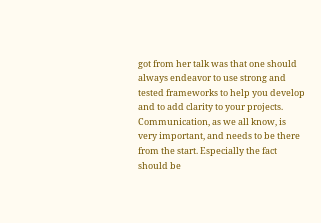got from her talk was that one should always endeavor to use strong and tested frameworks to help you develop and to add clarity to your projects. Communication, as we all know, is very important, and needs to be there from the start. Especially the fact should be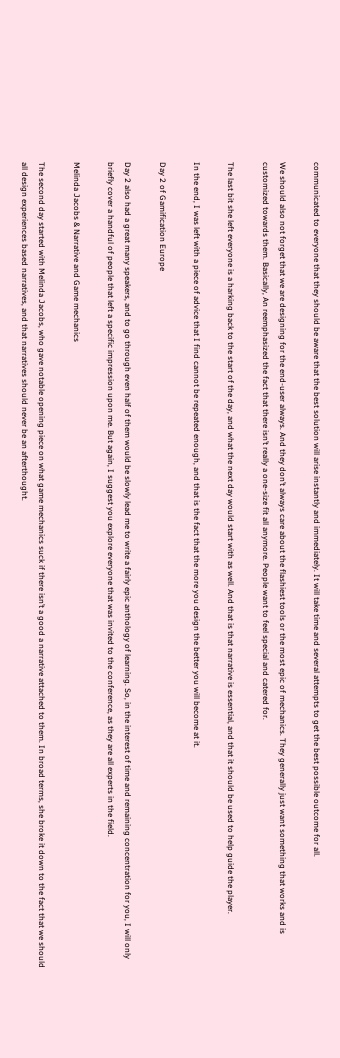communicated to everyone that they should be aware that the best solution will arise instantly and immediately. It will take time and several attempts to get the best possible outcome for all.

We should also not forget that we are designing for the end-user always. And they don’t always care about the flashiest tools or the most epic of mechanics. They generally just want something that works and is customized towards them. Basically, An reemphasized the fact that there isn’t really a one-size fit all anymore. People want to feel special and catered for.

The last bit she left everyone is a harking back to the start of the day, and what the next day would start with as well. And that is that narrative is essential, and that it should be used to help guide the player.

In the end, I was left with a piece of advice that I find cannot be repeated enough, and that is the fact that the more you design the better you will become at it.

Day 2 of Gamification Europe

Day 2 also had a great many speakers, and to go through even half of them would be slowly lead me to write a fairly epic anthology of learning. So, in the interest of time and remaining concentration for you, I will only briefly cover a handful of people that left a specific impression upon me. But again, I suggest you explore everyone that was invited to the conference, as they are all experts in the field.

Melinda Jacobs & Narrative and Game mechanics

The second day started with Melinda Jacobs, who gave notable opening piece on what game mechanics suck if there isn’t a good a narrative attached to them. In broad terms, she broke it down to the fact that we should all design experiences based narratives, and that narratives should never be an afterthought.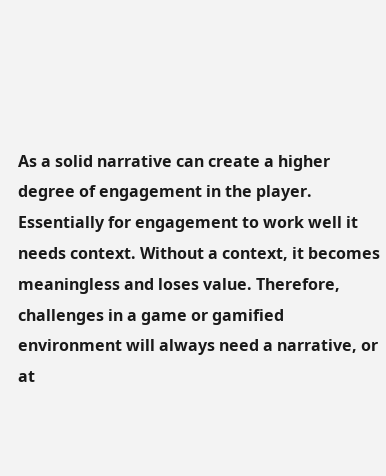As a solid narrative can create a higher degree of engagement in the player. Essentially for engagement to work well it needs context. Without a context, it becomes meaningless and loses value. Therefore, challenges in a game or gamified environment will always need a narrative, or at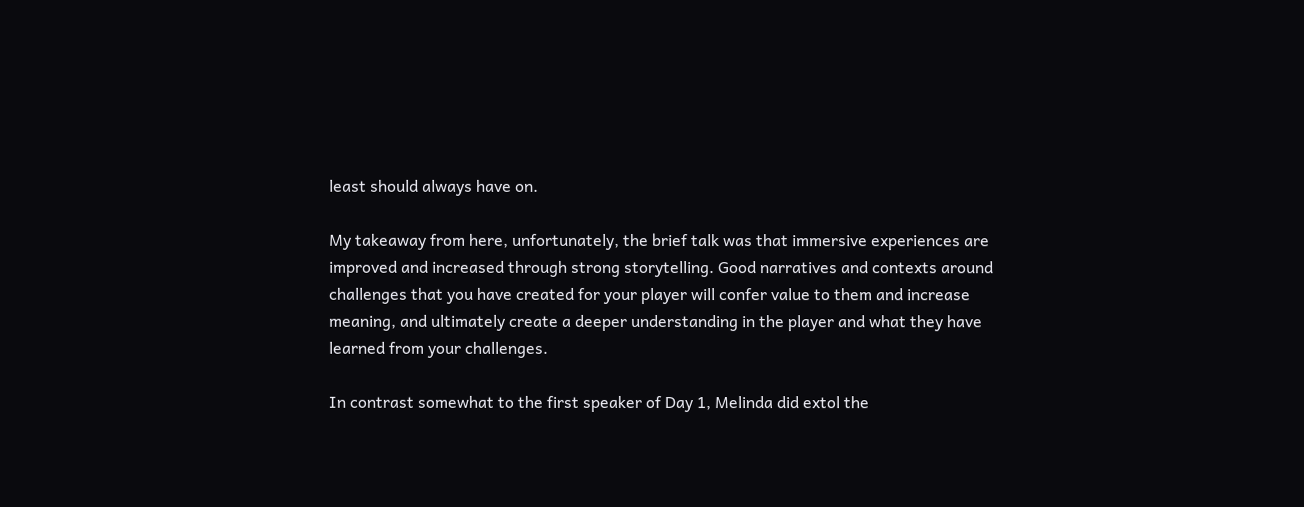least should always have on.

My takeaway from here, unfortunately, the brief talk was that immersive experiences are improved and increased through strong storytelling. Good narratives and contexts around challenges that you have created for your player will confer value to them and increase meaning, and ultimately create a deeper understanding in the player and what they have learned from your challenges.

In contrast somewhat to the first speaker of Day 1, Melinda did extol the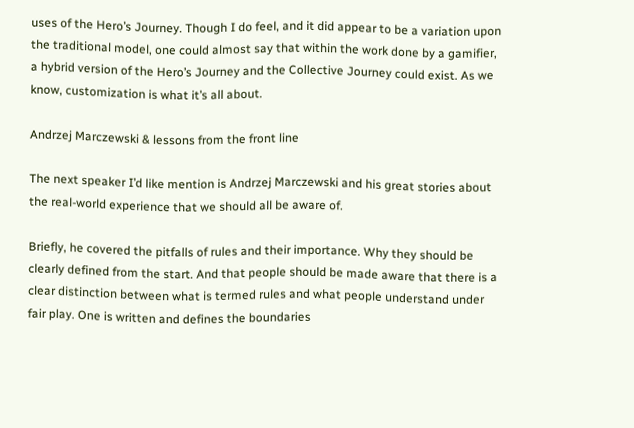uses of the Hero’s Journey. Though I do feel, and it did appear to be a variation upon the traditional model, one could almost say that within the work done by a gamifier, a hybrid version of the Hero’s Journey and the Collective Journey could exist. As we know, customization is what it’s all about.

Andrzej Marczewski & lessons from the front line

The next speaker I’d like mention is Andrzej Marczewski and his great stories about the real-world experience that we should all be aware of.

Briefly, he covered the pitfalls of rules and their importance. Why they should be clearly defined from the start. And that people should be made aware that there is a clear distinction between what is termed rules and what people understand under fair play. One is written and defines the boundaries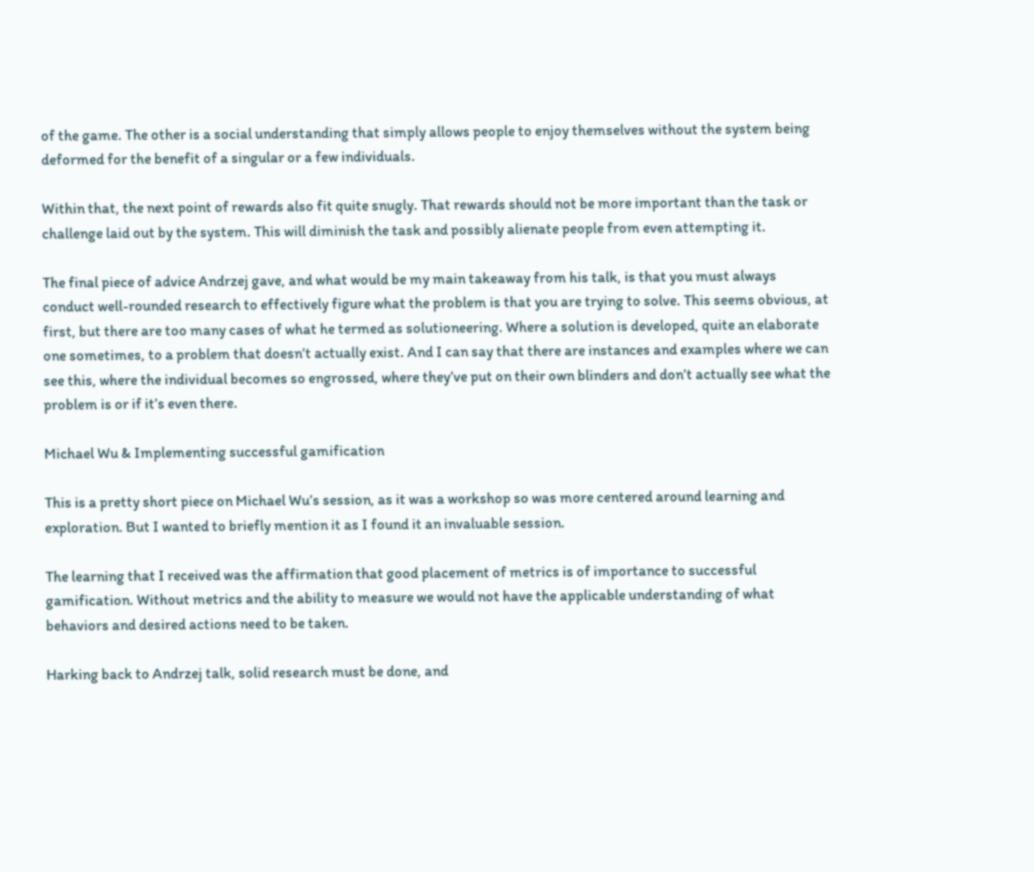of the game. The other is a social understanding that simply allows people to enjoy themselves without the system being deformed for the benefit of a singular or a few individuals.

Within that, the next point of rewards also fit quite snugly. That rewards should not be more important than the task or challenge laid out by the system. This will diminish the task and possibly alienate people from even attempting it.

The final piece of advice Andrzej gave, and what would be my main takeaway from his talk, is that you must always conduct well-rounded research to effectively figure what the problem is that you are trying to solve. This seems obvious, at first, but there are too many cases of what he termed as solutioneering. Where a solution is developed, quite an elaborate one sometimes, to a problem that doesn’t actually exist. And I can say that there are instances and examples where we can see this, where the individual becomes so engrossed, where they’ve put on their own blinders and don’t actually see what the problem is or if it’s even there.

Michael Wu & Implementing successful gamification

This is a pretty short piece on Michael Wu’s session, as it was a workshop so was more centered around learning and exploration. But I wanted to briefly mention it as I found it an invaluable session.

The learning that I received was the affirmation that good placement of metrics is of importance to successful gamification. Without metrics and the ability to measure we would not have the applicable understanding of what behaviors and desired actions need to be taken.

Harking back to Andrzej talk, solid research must be done, and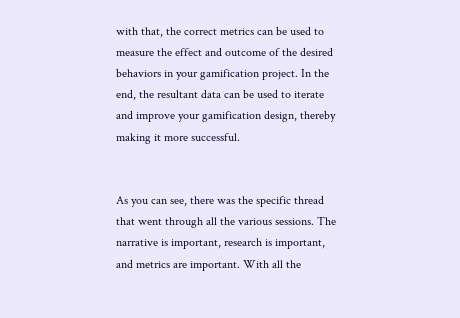with that, the correct metrics can be used to measure the effect and outcome of the desired behaviors in your gamification project. In the end, the resultant data can be used to iterate and improve your gamification design, thereby making it more successful.


As you can see, there was the specific thread that went through all the various sessions. The narrative is important, research is important, and metrics are important. With all the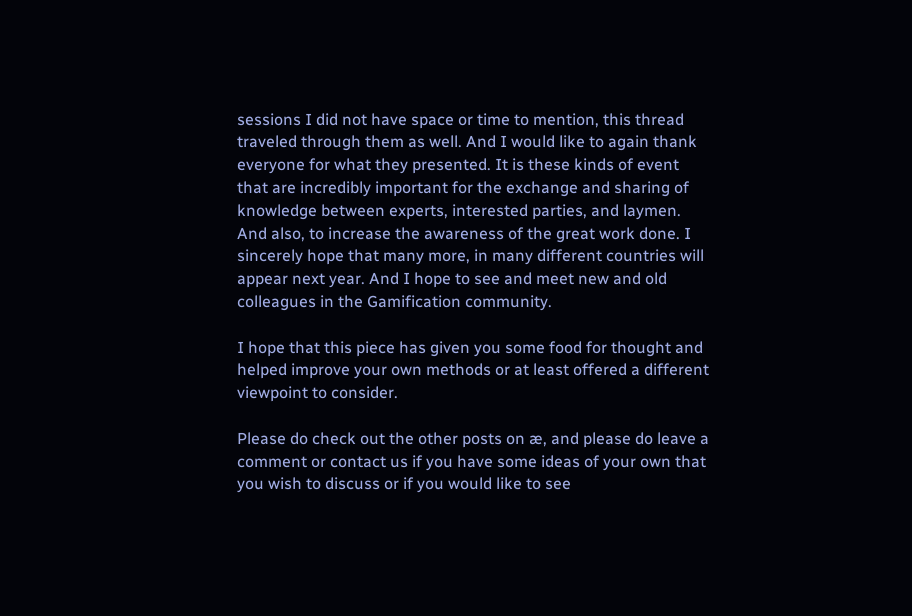sessions I did not have space or time to mention, this thread traveled through them as well. And I would like to again thank everyone for what they presented. It is these kinds of event that are incredibly important for the exchange and sharing of knowledge between experts, interested parties, and laymen. And also, to increase the awareness of the great work done. I sincerely hope that many more, in many different countries will appear next year. And I hope to see and meet new and old colleagues in the Gamification community.

I hope that this piece has given you some food for thought and helped improve your own methods or at least offered a different viewpoint to consider.

Please do check out the other posts on æ, and please do leave a comment or contact us if you have some ideas of your own that you wish to discuss or if you would like to see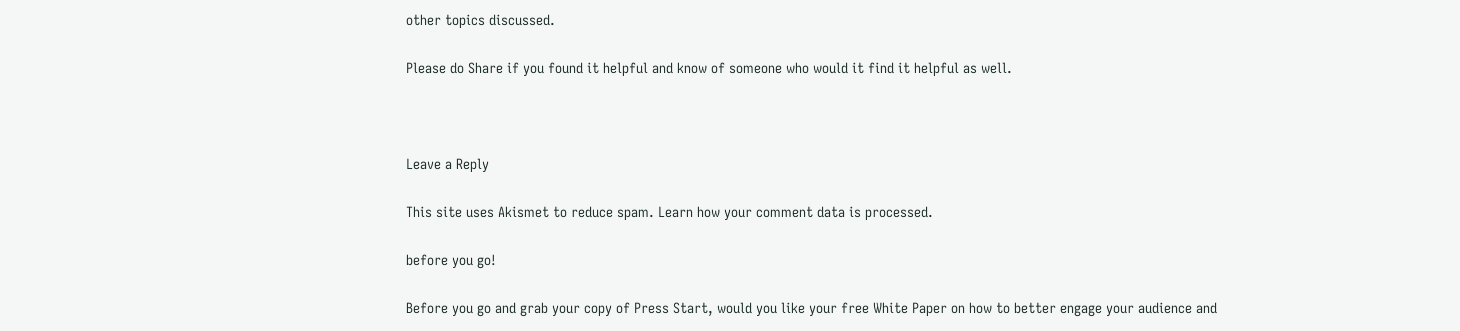other topics discussed.

Please do Share if you found it helpful and know of someone who would it find it helpful as well.



Leave a Reply

This site uses Akismet to reduce spam. Learn how your comment data is processed.

before you go!

Before you go and grab your copy of Press Start, would you like your free White Paper on how to better engage your audience and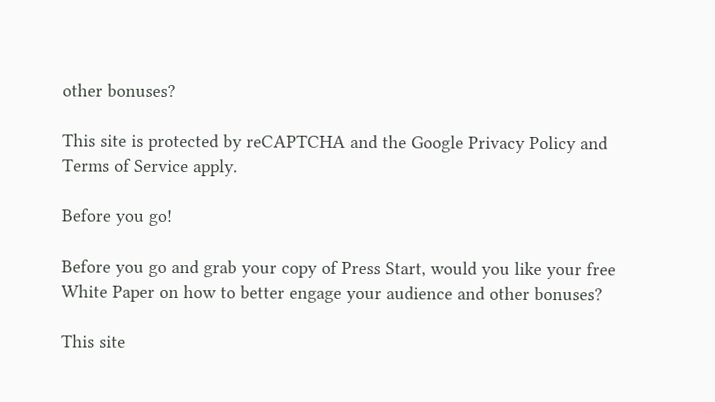other bonuses?

This site is protected by reCAPTCHA and the Google Privacy Policy and Terms of Service apply.

Before you go!

Before you go and grab your copy of Press Start, would you like your free White Paper on how to better engage your audience and other bonuses?

This site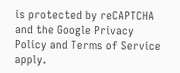is protected by reCAPTCHA and the Google Privacy Policy and Terms of Service apply.